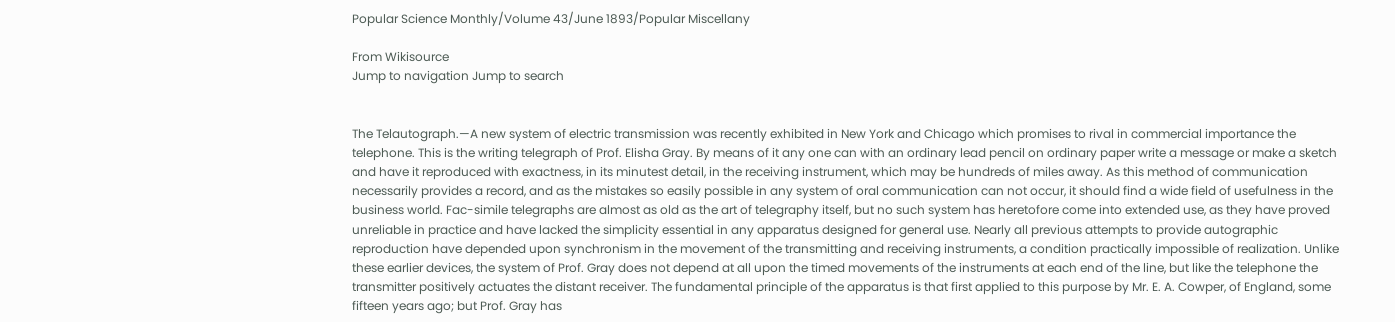Popular Science Monthly/Volume 43/June 1893/Popular Miscellany

From Wikisource
Jump to navigation Jump to search


The Telautograph.—A new system of electric transmission was recently exhibited in New York and Chicago which promises to rival in commercial importance the telephone. This is the writing telegraph of Prof. Elisha Gray. By means of it any one can with an ordinary lead pencil on ordinary paper write a message or make a sketch and have it reproduced with exactness, in its minutest detail, in the receiving instrument, which may be hundreds of miles away. As this method of communication necessarily provides a record, and as the mistakes so easily possible in any system of oral communication can not occur, it should find a wide field of usefulness in the business world. Fac-simile telegraphs are almost as old as the art of telegraphy itself, but no such system has heretofore come into extended use, as they have proved unreliable in practice and have lacked the simplicity essential in any apparatus designed for general use. Nearly all previous attempts to provide autographic reproduction have depended upon synchronism in the movement of the transmitting and receiving instruments, a condition practically impossible of realization. Unlike these earlier devices, the system of Prof. Gray does not depend at all upon the timed movements of the instruments at each end of the line, but like the telephone the transmitter positively actuates the distant receiver. The fundamental principle of the apparatus is that first applied to this purpose by Mr. E. A. Cowper, of England, some fifteen years ago; but Prof. Gray has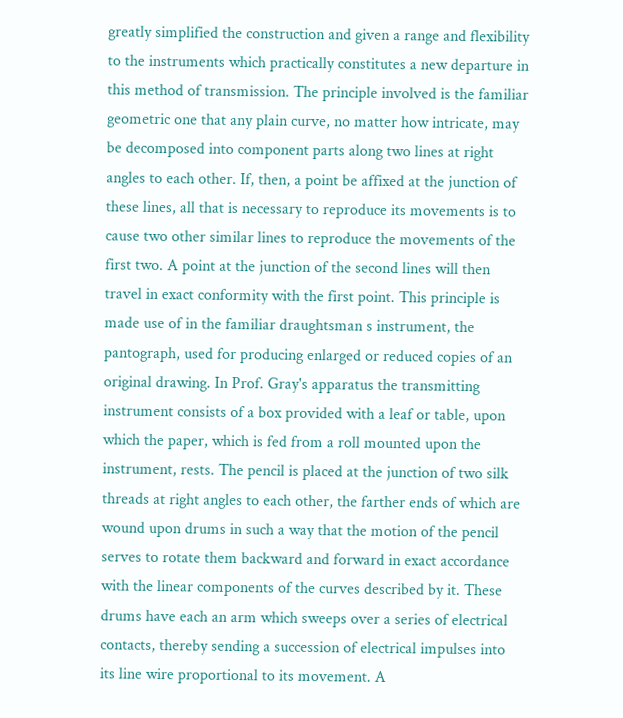greatly simplified the construction and given a range and flexibility to the instruments which practically constitutes a new departure in this method of transmission. The principle involved is the familiar geometric one that any plain curve, no matter how intricate, may be decomposed into component parts along two lines at right angles to each other. If, then, a point be affixed at the junction of these lines, all that is necessary to reproduce its movements is to cause two other similar lines to reproduce the movements of the first two. A point at the junction of the second lines will then travel in exact conformity with the first point. This principle is made use of in the familiar draughtsman s instrument, the pantograph, used for producing enlarged or reduced copies of an original drawing. In Prof. Gray's apparatus the transmitting instrument consists of a box provided with a leaf or table, upon which the paper, which is fed from a roll mounted upon the instrument, rests. The pencil is placed at the junction of two silk threads at right angles to each other, the farther ends of which are wound upon drums in such a way that the motion of the pencil serves to rotate them backward and forward in exact accordance with the linear components of the curves described by it. These drums have each an arm which sweeps over a series of electrical contacts, thereby sending a succession of electrical impulses into its line wire proportional to its movement. A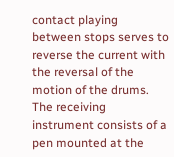contact playing between stops serves to reverse the current with the reversal of the motion of the drums. The receiving instrument consists of a pen mounted at the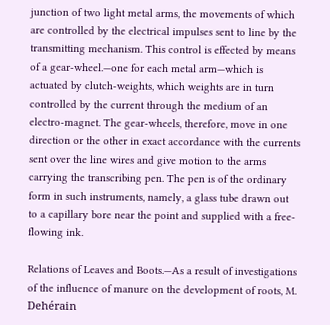junction of two light metal arms, the movements of which are controlled by the electrical impulses sent to line by the transmitting mechanism. This control is effected by means of a gear-wheel.—one for each metal arm—which is actuated by clutch-weights, which weights are in turn controlled by the current through the medium of an electro-magnet. The gear-wheels, therefore, move in one direction or the other in exact accordance with the currents sent over the line wires and give motion to the arms carrying the transcribing pen. The pen is of the ordinary form in such instruments, namely, a glass tube drawn out to a capillary bore near the point and supplied with a free-flowing ink.

Relations of Leaves and Boots.—As a result of investigations of the influence of manure on the development of roots, M. Dehérain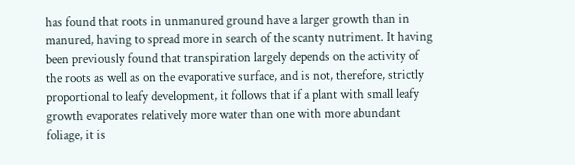has found that roots in unmanured ground have a larger growth than in manured, having to spread more in search of the scanty nutriment. It having been previously found that transpiration largely depends on the activity of the roots as well as on the evaporative surface, and is not, therefore, strictly proportional to leafy development, it follows that if a plant with small leafy growth evaporates relatively more water than one with more abundant foliage, it is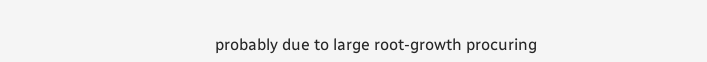probably due to large root-growth procuring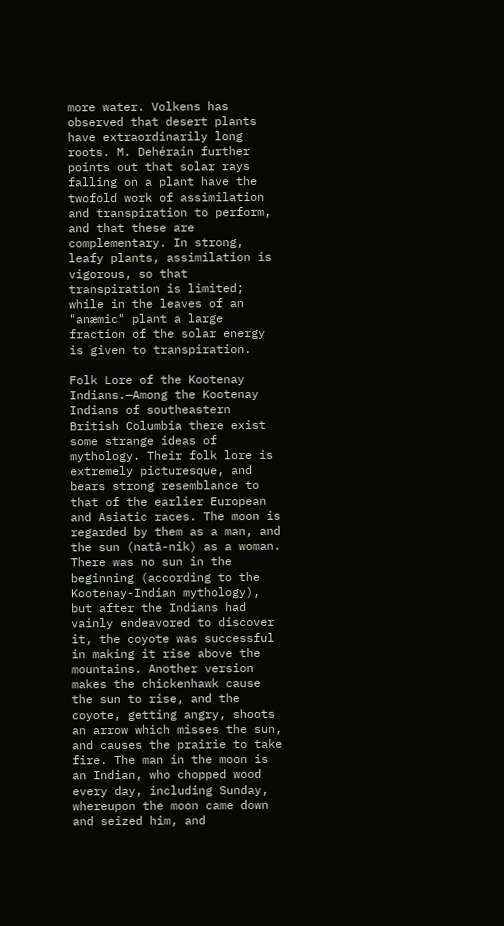more water. Volkens has observed that desert plants have extraordinarily long roots. M. Dehérain further points out that solar rays falling on a plant have the twofold work of assimilation and transpiration to perform, and that these are complementary. In strong, leafy plants, assimilation is vigorous, so that transpiration is limited; while in the leaves of an "anæmic" plant a large fraction of the solar energy is given to transpiration.

Folk Lore of the Kootenay Indians.—Among the Kootenay Indians of southeastern British Columbia there exist some strange ideas of mythology. Their folk lore is extremely picturesque, and bears strong resemblance to that of the earlier European and Asiatic races. The moon is regarded by them as a man, and the sun (natā-nik) as a woman. There was no sun in the beginning (according to the Kootenay-Indian mythology), but after the Indians had vainly endeavored to discover it, the coyote was successful in making it rise above the mountains. Another version makes the chickenhawk cause the sun to rise, and the coyote, getting angry, shoots an arrow which misses the sun, and causes the prairie to take fire. The man in the moon is an Indian, who chopped wood every day, including Sunday, whereupon the moon came down and seized him, and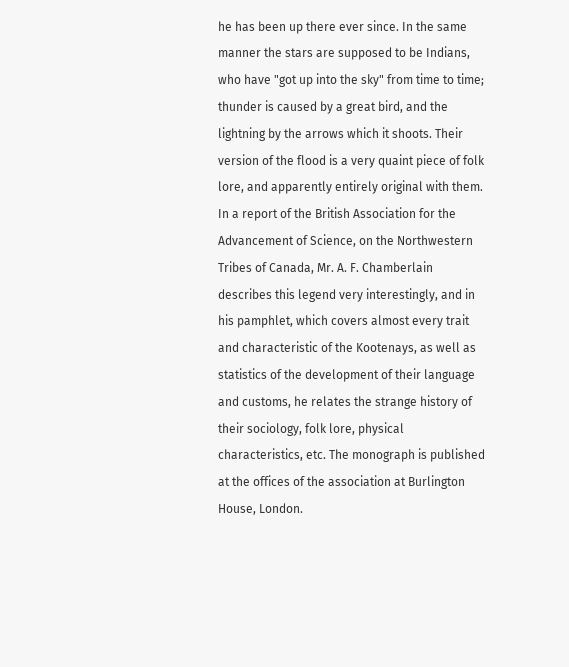he has been up there ever since. In the same manner the stars are supposed to be Indians, who have "got up into the sky" from time to time; thunder is caused by a great bird, and the lightning by the arrows which it shoots. Their version of the flood is a very quaint piece of folk lore, and apparently entirely original with them. In a report of the British Association for the Advancement of Science, on the Northwestern Tribes of Canada, Mr. A. F. Chamberlain describes this legend very interestingly, and in his pamphlet, which covers almost every trait and characteristic of the Kootenays, as well as statistics of the development of their language and customs, he relates the strange history of their sociology, folk lore, physical characteristics, etc. The monograph is published at the offices of the association at Burlington House, London.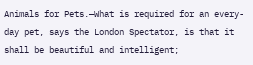Animals for Pets.—What is required for an every-day pet, says the London Spectator, is that it shall be beautiful and intelligent;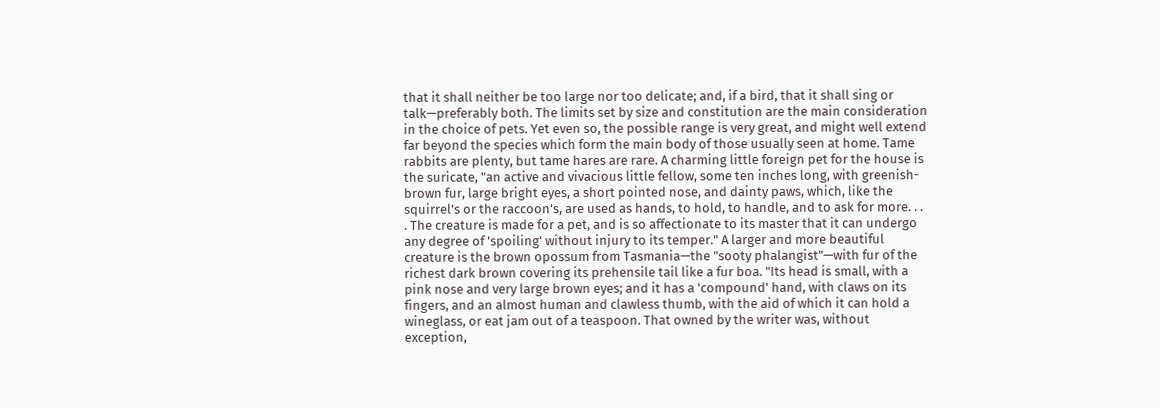that it shall neither be too large nor too delicate; and, if a bird, that it shall sing or talk—preferably both. The limits set by size and constitution are the main consideration in the choice of pets. Yet even so, the possible range is very great, and might well extend far beyond the species which form the main body of those usually seen at home. Tame rabbits are plenty, but tame hares are rare. A charming little foreign pet for the house is the suricate, "an active and vivacious little fellow, some ten inches long, with greenish-brown fur, large bright eyes, a short pointed nose, and dainty paws, which, like the squirrel's or the raccoon's, are used as hands, to hold, to handle, and to ask for more. . . . The creature is made for a pet, and is so affectionate to its master that it can undergo any degree of 'spoiling' without injury to its temper." A larger and more beautiful creature is the brown opossum from Tasmania—the "sooty phalangist"—with fur of the richest dark brown covering its prehensile tail like a fur boa. "Its head is small, with a pink nose and very large brown eyes; and it has a 'compound' hand, with claws on its fingers, and an almost human and clawless thumb, with the aid of which it can hold a wineglass, or eat jam out of a teaspoon. That owned by the writer was, without exception,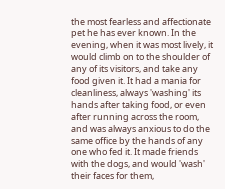the most fearless and affectionate pet he has ever known. In the evening, when it was most lively, it would climb on to the shoulder of any of its visitors, and take any food given it. It had a mania for cleanliness, always 'washing' its hands after taking food, or even after running across the room, and was always anxious to do the same office by the hands of any one who fed it. It made friends with the dogs, and would 'wash' their faces for them,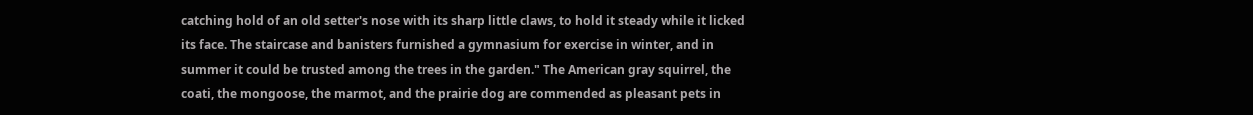catching hold of an old setter's nose with its sharp little claws, to hold it steady while it licked its face. The staircase and banisters furnished a gymnasium for exercise in winter, and in summer it could be trusted among the trees in the garden." The American gray squirrel, the coati, the mongoose, the marmot, and the prairie dog are commended as pleasant pets in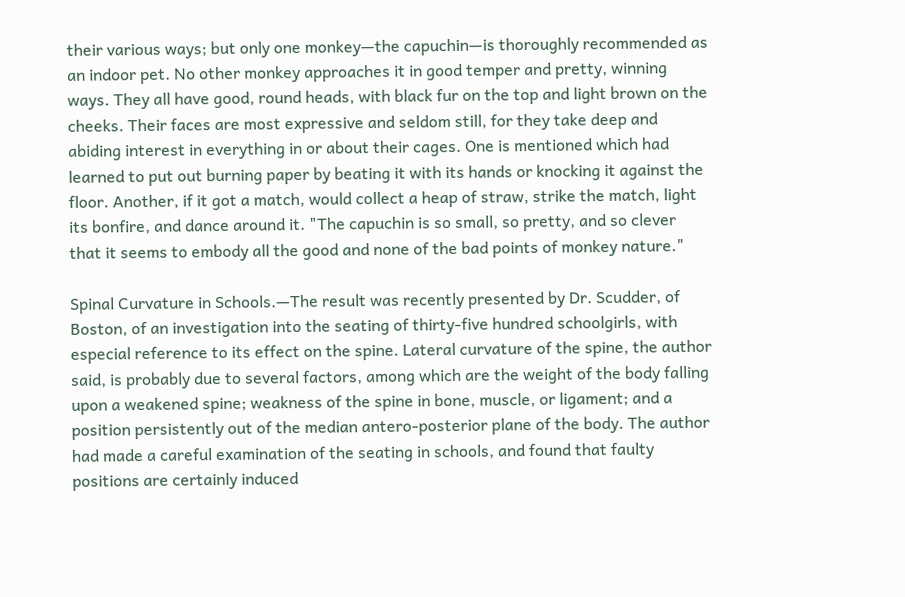their various ways; but only one monkey—the capuchin—is thoroughly recommended as an indoor pet. No other monkey approaches it in good temper and pretty, winning ways. They all have good, round heads, with black fur on the top and light brown on the cheeks. Their faces are most expressive and seldom still, for they take deep and abiding interest in everything in or about their cages. One is mentioned which had learned to put out burning paper by beating it with its hands or knocking it against the floor. Another, if it got a match, would collect a heap of straw, strike the match, light its bonfire, and dance around it. "The capuchin is so small, so pretty, and so clever that it seems to embody all the good and none of the bad points of monkey nature."

Spinal Curvature in Schools.—The result was recently presented by Dr. Scudder, of Boston, of an investigation into the seating of thirty-five hundred schoolgirls, with especial reference to its effect on the spine. Lateral curvature of the spine, the author said, is probably due to several factors, among which are the weight of the body falling upon a weakened spine; weakness of the spine in bone, muscle, or ligament; and a position persistently out of the median antero-posterior plane of the body. The author had made a careful examination of the seating in schools, and found that faulty positions are certainly induced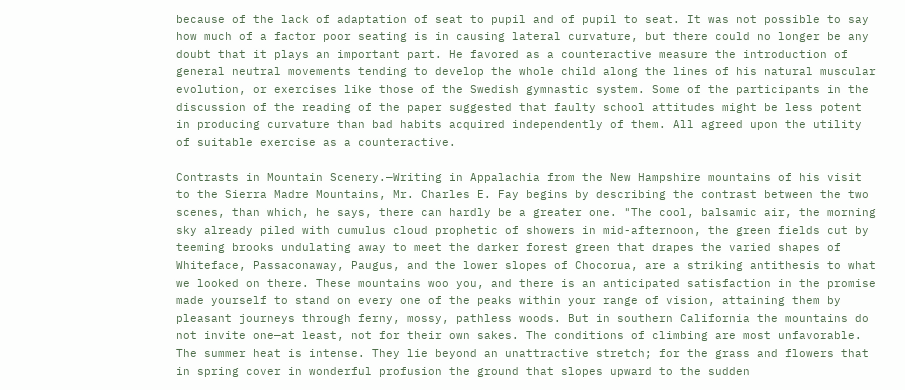because of the lack of adaptation of seat to pupil and of pupil to seat. It was not possible to say how much of a factor poor seating is in causing lateral curvature, but there could no longer be any doubt that it plays an important part. He favored as a counteractive measure the introduction of general neutral movements tending to develop the whole child along the lines of his natural muscular evolution, or exercises like those of the Swedish gymnastic system. Some of the participants in the discussion of the reading of the paper suggested that faulty school attitudes might be less potent in producing curvature than bad habits acquired independently of them. All agreed upon the utility of suitable exercise as a counteractive.

Contrasts in Mountain Scenery.—Writing in Appalachia from the New Hampshire mountains of his visit to the Sierra Madre Mountains, Mr. Charles E. Fay begins by describing the contrast between the two scenes, than which, he says, there can hardly be a greater one. "The cool, balsamic air, the morning sky already piled with cumulus cloud prophetic of showers in mid-afternoon, the green fields cut by teeming brooks undulating away to meet the darker forest green that drapes the varied shapes of Whiteface, Passaconaway, Paugus, and the lower slopes of Chocorua, are a striking antithesis to what we looked on there. These mountains woo you, and there is an anticipated satisfaction in the promise made yourself to stand on every one of the peaks within your range of vision, attaining them by pleasant journeys through ferny, mossy, pathless woods. But in southern California the mountains do not invite one—at least, not for their own sakes. The conditions of climbing are most unfavorable. The summer heat is intense. They lie beyond an unattractive stretch; for the grass and flowers that in spring cover in wonderful profusion the ground that slopes upward to the sudden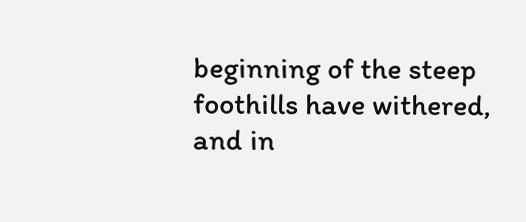beginning of the steep foothills have withered, and in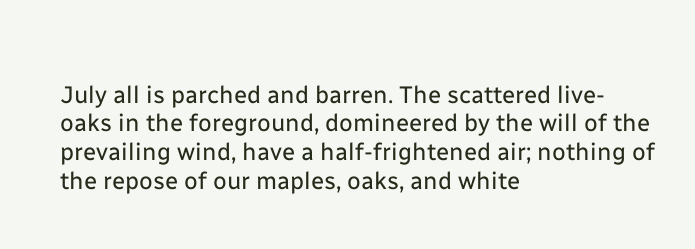July all is parched and barren. The scattered live-oaks in the foreground, domineered by the will of the prevailing wind, have a half-frightened air; nothing of the repose of our maples, oaks, and white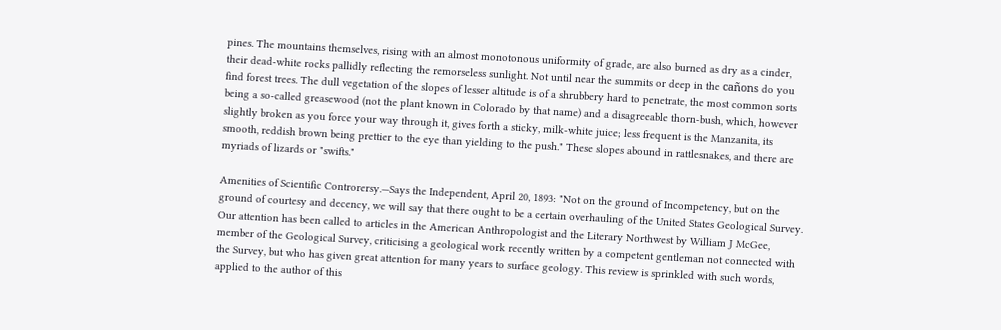pines. The mountains themselves, rising with an almost monotonous uniformity of grade, are also burned as dry as a cinder, their dead-white rocks pallidly reflecting the remorseless sunlight. Not until near the summits or deep in the cañons do you find forest trees. The dull vegetation of the slopes of lesser altitude is of a shrubbery hard to penetrate, the most common sorts being a so-called greasewood (not the plant known in Colorado by that name) and a disagreeable thorn-bush, which, however slightly broken as you force your way through it, gives forth a sticky, milk-white juice; less frequent is the Manzanita, its smooth, reddish brown being prettier to the eye than yielding to the push." These slopes abound in rattlesnakes, and there are myriads of lizards or "swifts."

Amenities of Scientific Controrersy.—Says the Independent, April 20, 1893: "Not on the ground of Incompetency, but on the ground of courtesy and decency, we will say that there ought to be a certain overhauling of the United States Geological Survey. Our attention has been called to articles in the American Anthropologist and the Literary Northwest by William J McGee, member of the Geological Survey, criticising a geological work recently written by a competent gentleman not connected with the Survey, but who has given great attention for many years to surface geology. This review is sprinkled with such words, applied to the author of this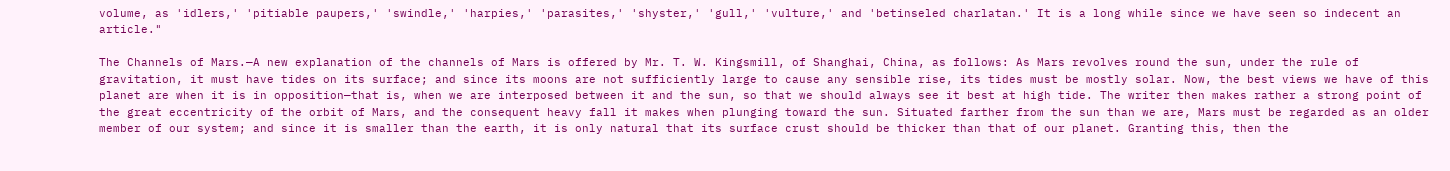volume, as 'idlers,' 'pitiable paupers,' 'swindle,' 'harpies,' 'parasites,' 'shyster,' 'gull,' 'vulture,' and 'betinseled charlatan.' It is a long while since we have seen so indecent an article."

The Channels of Mars.—A new explanation of the channels of Mars is offered by Mr. T. W. Kingsmill, of Shanghai, China, as follows: As Mars revolves round the sun, under the rule of gravitation, it must have tides on its surface; and since its moons are not sufficiently large to cause any sensible rise, its tides must be mostly solar. Now, the best views we have of this planet are when it is in opposition—that is, when we are interposed between it and the sun, so that we should always see it best at high tide. The writer then makes rather a strong point of the great eccentricity of the orbit of Mars, and the consequent heavy fall it makes when plunging toward the sun. Situated farther from the sun than we are, Mars must be regarded as an older member of our system; and since it is smaller than the earth, it is only natural that its surface crust should be thicker than that of our planet. Granting this, then the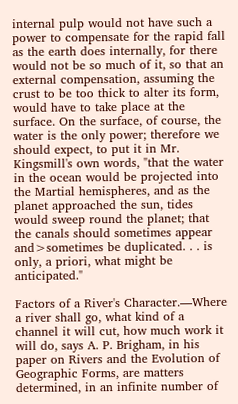internal pulp would not have such a power to compensate for the rapid fall as the earth does internally, for there would not be so much of it, so that an external compensation, assuming the crust to be too thick to alter its form, would have to take place at the surface. On the surface, of course, the water is the only power; therefore we should expect, to put it in Mr. Kingsmill's own words, "that the water in the ocean would be projected into the Martial hemispheres, and as the planet approached the sun, tides would sweep round the planet; that the canals should sometimes appear and>sometimes be duplicated. . . is only, a priori, what might be anticipated."

Factors of a River's Character.—Where a river shall go, what kind of a channel it will cut, how much work it will do, says A. P. Brigham, in his paper on Rivers and the Evolution of Geographic Forms, are matters determined, in an infinite number of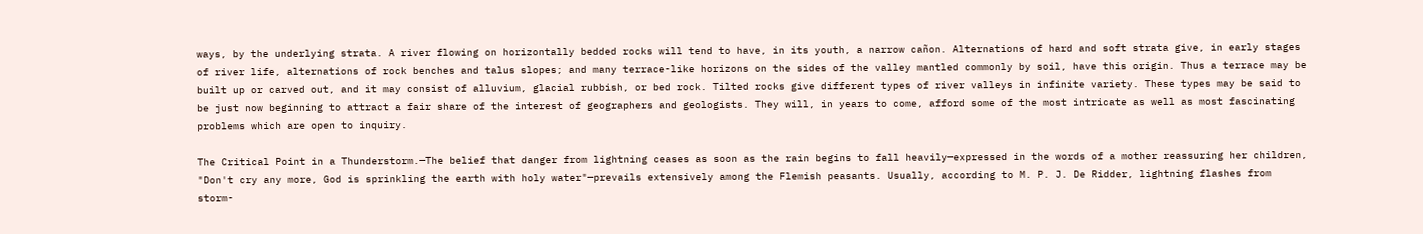ways, by the underlying strata. A river flowing on horizontally bedded rocks will tend to have, in its youth, a narrow cañon. Alternations of hard and soft strata give, in early stages of river life, alternations of rock benches and talus slopes; and many terrace-like horizons on the sides of the valley mantled commonly by soil, have this origin. Thus a terrace may be built up or carved out, and it may consist of alluvium, glacial rubbish, or bed rock. Tilted rocks give different types of river valleys in infinite variety. These types may be said to be just now beginning to attract a fair share of the interest of geographers and geologists. They will, in years to come, afford some of the most intricate as well as most fascinating problems which are open to inquiry.

The Critical Point in a Thunderstorm.—The belief that danger from lightning ceases as soon as the rain begins to fall heavily—expressed in the words of a mother reassuring her children, "Don't cry any more, God is sprinkling the earth with holy water"—prevails extensively among the Flemish peasants. Usually, according to M. P. J. De Ridder, lightning flashes from storm-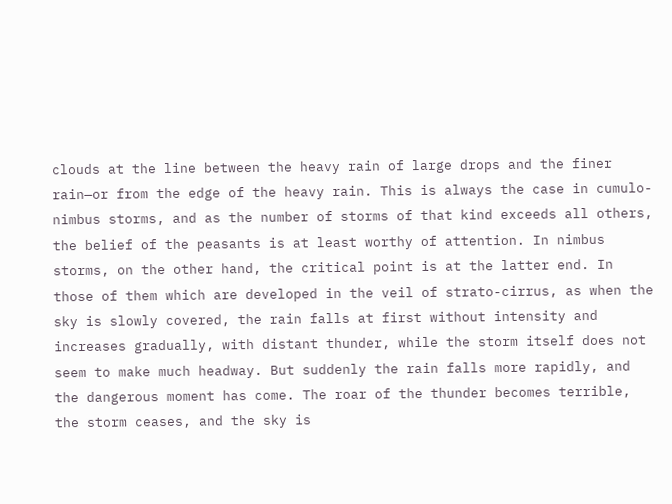clouds at the line between the heavy rain of large drops and the finer rain—or from the edge of the heavy rain. This is always the case in cumulo-nimbus storms, and as the number of storms of that kind exceeds all others, the belief of the peasants is at least worthy of attention. In nimbus storms, on the other hand, the critical point is at the latter end. In those of them which are developed in the veil of strato-cirrus, as when the sky is slowly covered, the rain falls at first without intensity and increases gradually, with distant thunder, while the storm itself does not seem to make much headway. But suddenly the rain falls more rapidly, and the dangerous moment has come. The roar of the thunder becomes terrible, the storm ceases, and the sky is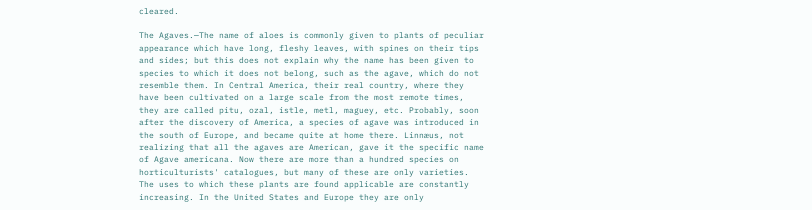cleared.

The Agaves.—The name of aloes is commonly given to plants of peculiar appearance which have long, fleshy leaves, with spines on their tips and sides; but this does not explain why the name has been given to species to which it does not belong, such as the agave, which do not resemble them. In Central America, their real country, where they have been cultivated on a large scale from the most remote times, they are called pitu, ozal, istle, metl, maguey, etc. Probably, soon after the discovery of America, a species of agave was introduced in the south of Europe, and became quite at home there. Linnæus, not realizing that all the agaves are American, gave it the specific name of Agave americana. Now there are more than a hundred species on horticulturists' catalogues, but many of these are only varieties. The uses to which these plants are found applicable are constantly increasing. In the United States and Europe they are only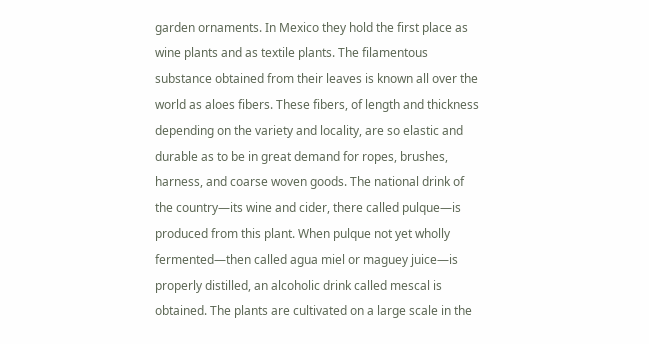garden ornaments. In Mexico they hold the first place as wine plants and as textile plants. The filamentous substance obtained from their leaves is known all over the world as aloes fibers. These fibers, of length and thickness depending on the variety and locality, are so elastic and durable as to be in great demand for ropes, brushes, harness, and coarse woven goods. The national drink of the country—its wine and cider, there called pulque—is produced from this plant. When pulque not yet wholly fermented—then called agua miel or maguey juice—is properly distilled, an alcoholic drink called mescal is obtained. The plants are cultivated on a large scale in the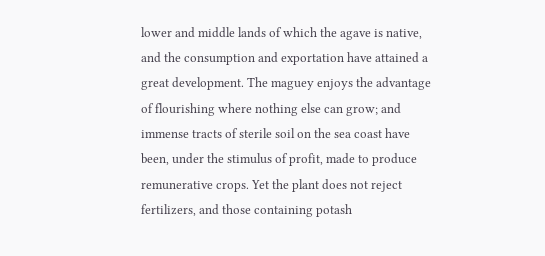lower and middle lands of which the agave is native, and the consumption and exportation have attained a great development. The maguey enjoys the advantage of flourishing where nothing else can grow; and immense tracts of sterile soil on the sea coast have been, under the stimulus of profit, made to produce remunerative crops. Yet the plant does not reject fertilizers, and those containing potash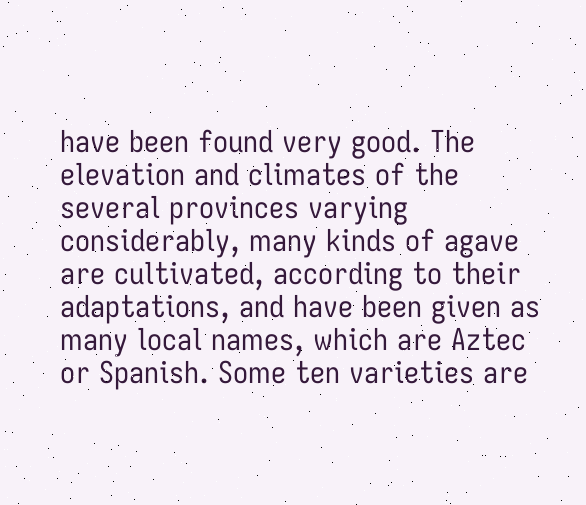have been found very good. The elevation and climates of the several provinces varying considerably, many kinds of agave are cultivated, according to their adaptations, and have been given as many local names, which are Aztec or Spanish. Some ten varieties are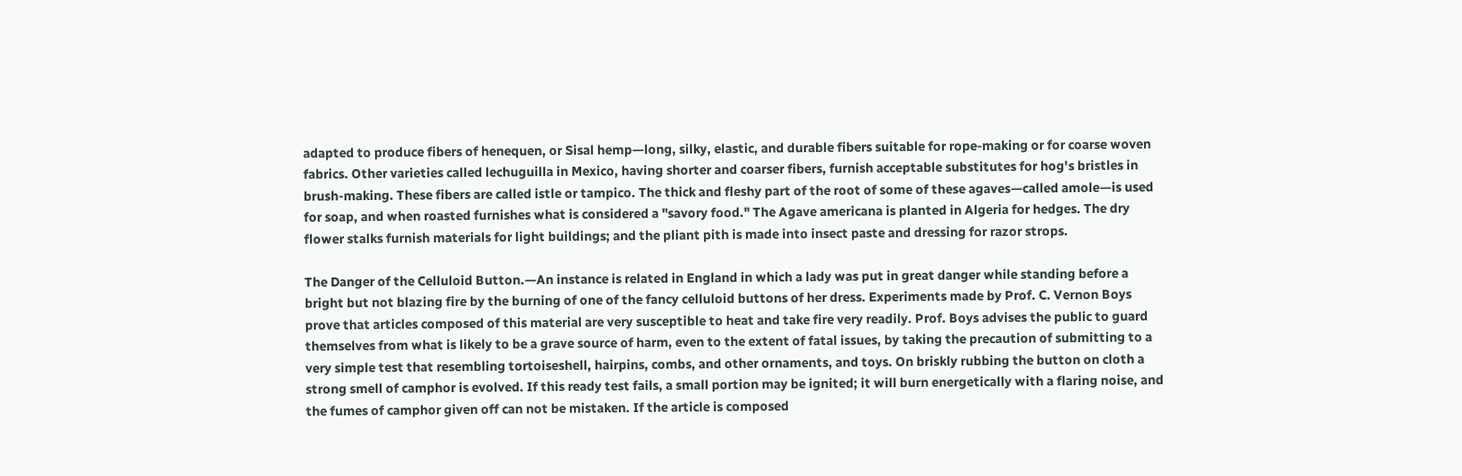adapted to produce fibers of henequen, or Sisal hemp—long, silky, elastic, and durable fibers suitable for rope-making or for coarse woven fabrics. Other varieties called lechuguilla in Mexico, having shorter and coarser fibers, furnish acceptable substitutes for hog's bristles in brush-making. These fibers are called istle or tampico. The thick and fleshy part of the root of some of these agaves—called amole—is used for soap, and when roasted furnishes what is considered a "savory food." The Agave americana is planted in Algeria for hedges. The dry flower stalks furnish materials for light buildings; and the pliant pith is made into insect paste and dressing for razor strops.

The Danger of the Celluloid Button.—An instance is related in England in which a lady was put in great danger while standing before a bright but not blazing fire by the burning of one of the fancy celluloid buttons of her dress. Experiments made by Prof. C. Vernon Boys prove that articles composed of this material are very susceptible to heat and take fire very readily. Prof. Boys advises the public to guard themselves from what is likely to be a grave source of harm, even to the extent of fatal issues, by taking the precaution of submitting to a very simple test that resembling tortoiseshell, hairpins, combs, and other ornaments, and toys. On briskly rubbing the button on cloth a strong smell of camphor is evolved. If this ready test fails, a small portion may be ignited; it will burn energetically with a flaring noise, and the fumes of camphor given off can not be mistaken. If the article is composed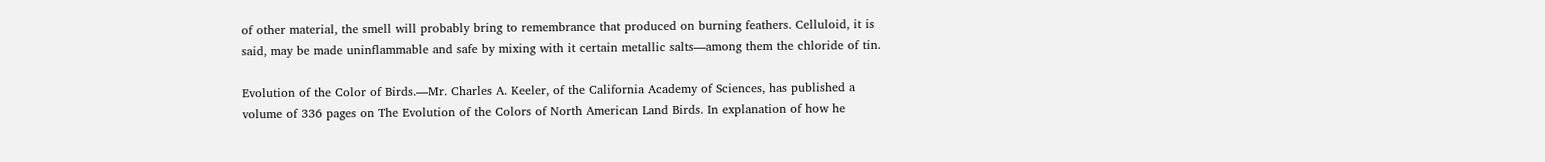of other material, the smell will probably bring to remembrance that produced on burning feathers. Celluloid, it is said, may be made uninflammable and safe by mixing with it certain metallic salts—among them the chloride of tin.

Evolution of the Color of Birds.—Mr. Charles A. Keeler, of the California Academy of Sciences, has published a volume of 336 pages on The Evolution of the Colors of North American Land Birds. In explanation of how he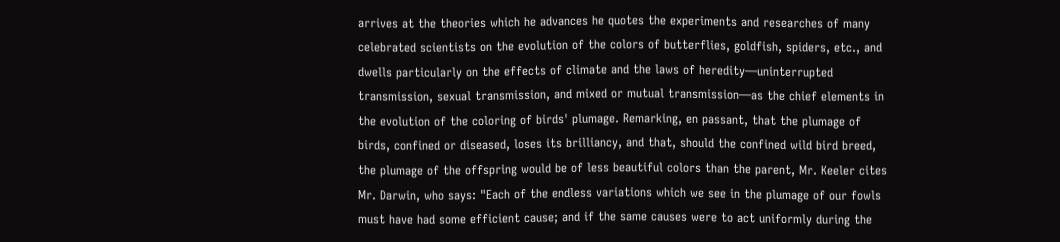arrives at the theories which he advances he quotes the experiments and researches of many celebrated scientists on the evolution of the colors of butterflies, goldfish, spiders, etc., and dwells particularly on the effects of climate and the laws of heredity—uninterrupted transmission, sexual transmission, and mixed or mutual transmission—as the chief elements in the evolution of the coloring of birds' plumage. Remarking, en passant, that the plumage of birds, confined or diseased, loses its brilliancy, and that, should the confined wild bird breed, the plumage of the offspring would be of less beautiful colors than the parent, Mr. Keeler cites Mr. Darwin, who says: "Each of the endless variations which we see in the plumage of our fowls must have had some efficient cause; and if the same causes were to act uniformly during the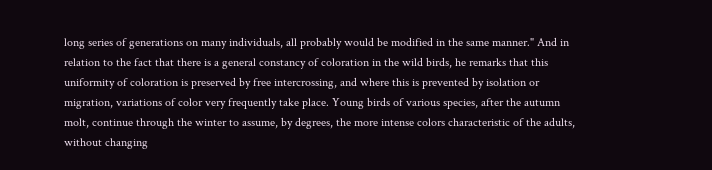long series of generations on many individuals, all probably would be modified in the same manner." And in relation to the fact that there is a general constancy of coloration in the wild birds, he remarks that this uniformity of coloration is preserved by free intercrossing, and where this is prevented by isolation or migration, variations of color very frequently take place. Young birds of various species, after the autumn molt, continue through the winter to assume, by degrees, the more intense colors characteristic of the adults, without changing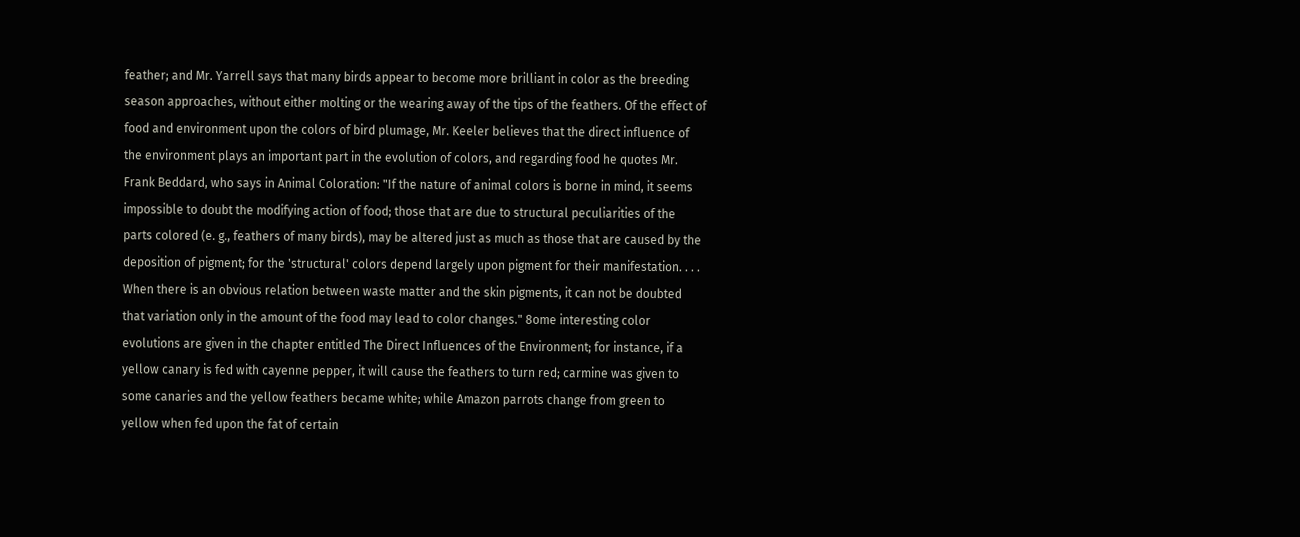feather; and Mr. Yarrell says that many birds appear to become more brilliant in color as the breeding season approaches, without either molting or the wearing away of the tips of the feathers. Of the effect of food and environment upon the colors of bird plumage, Mr. Keeler believes that the direct influence of the environment plays an important part in the evolution of colors, and regarding food he quotes Mr. Frank Beddard, who says in Animal Coloration: "If the nature of animal colors is borne in mind, it seems impossible to doubt the modifying action of food; those that are due to structural peculiarities of the parts colored (e. g., feathers of many birds), may be altered just as much as those that are caused by the deposition of pigment; for the 'structural' colors depend largely upon pigment for their manifestation. . . . When there is an obvious relation between waste matter and the skin pigments, it can not be doubted that variation only in the amount of the food may lead to color changes." 8ome interesting color evolutions are given in the chapter entitled The Direct Influences of the Environment; for instance, if a yellow canary is fed with cayenne pepper, it will cause the feathers to turn red; carmine was given to some canaries and the yellow feathers became white; while Amazon parrots change from green to yellow when fed upon the fat of certain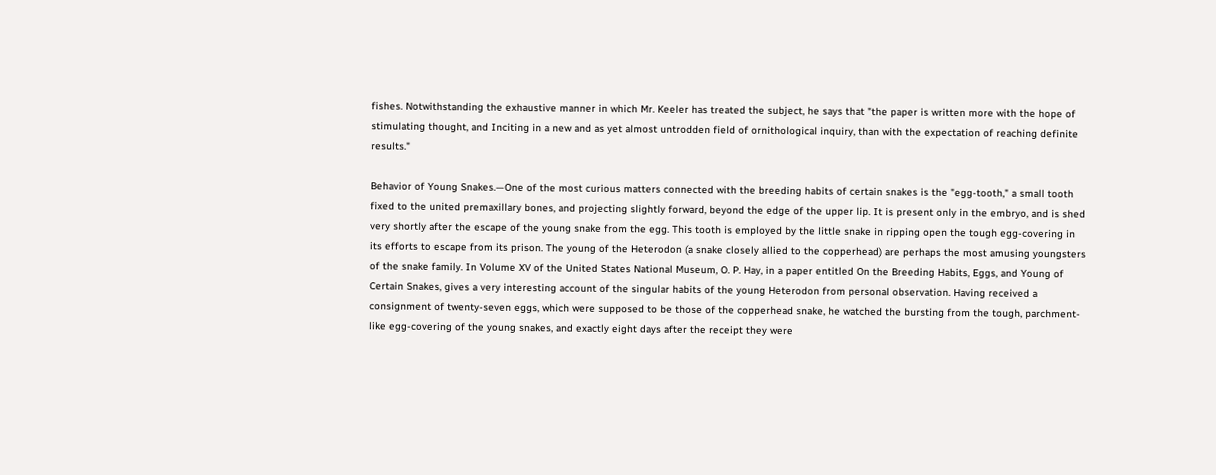fishes. Notwithstanding the exhaustive manner in which Mr. Keeler has treated the subject, he says that "the paper is written more with the hope of stimulating thought, and Inciting in a new and as yet almost untrodden field of ornithological inquiry, than with the expectation of reaching definite results."

Behavior of Young Snakes.—One of the most curious matters connected with the breeding habits of certain snakes is the "egg-tooth," a small tooth fixed to the united premaxillary bones, and projecting slightly forward, beyond the edge of the upper lip. It is present only in the embryo, and is shed very shortly after the escape of the young snake from the egg. This tooth is employed by the little snake in ripping open the tough egg-covering in its efforts to escape from its prison. The young of the Heterodon (a snake closely allied to the copperhead) are perhaps the most amusing youngsters of the snake family. In Volume XV of the United States National Museum, O. P. Hay, in a paper entitled On the Breeding Habits, Eggs, and Young of Certain Snakes, gives a very interesting account of the singular habits of the young Heterodon from personal observation. Having received a consignment of twenty-seven eggs, which were supposed to be those of the copperhead snake, he watched the bursting from the tough, parchment-like egg-covering of the young snakes, and exactly eight days after the receipt they were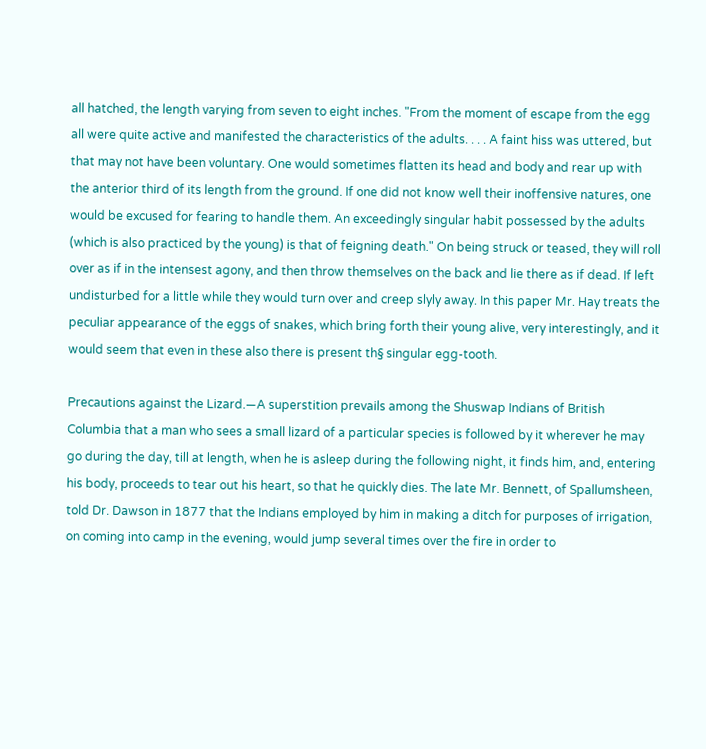all hatched, the length varying from seven to eight inches. "From the moment of escape from the egg all were quite active and manifested the characteristics of the adults. . . . A faint hiss was uttered, but that may not have been voluntary. One would sometimes flatten its head and body and rear up with the anterior third of its length from the ground. If one did not know well their inoffensive natures, one would be excused for fearing to handle them. An exceedingly singular habit possessed by the adults (which is also practiced by the young) is that of feigning death." On being struck or teased, they will roll over as if in the intensest agony, and then throw themselves on the back and lie there as if dead. If left undisturbed for a little while they would turn over and creep slyly away. In this paper Mr. Hay treats the peculiar appearance of the eggs of snakes, which bring forth their young alive, very interestingly, and it would seem that even in these also there is present th§ singular egg-tooth.

Precautions against the Lizard.—A superstition prevails among the Shuswap Indians of British Columbia that a man who sees a small lizard of a particular species is followed by it wherever he may go during the day, till at length, when he is asleep during the following night, it finds him, and, entering his body, proceeds to tear out his heart, so that he quickly dies. The late Mr. Bennett, of Spallumsheen, told Dr. Dawson in 1877 that the Indians employed by him in making a ditch for purposes of irrigation, on coming into camp in the evening, would jump several times over the fire in order to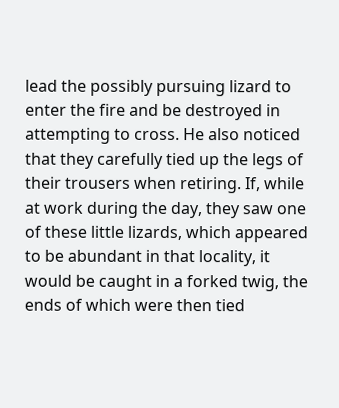lead the possibly pursuing lizard to enter the fire and be destroyed in attempting to cross. He also noticed that they carefully tied up the legs of their trousers when retiring. If, while at work during the day, they saw one of these little lizards, which appeared to be abundant in that locality, it would be caught in a forked twig, the ends of which were then tied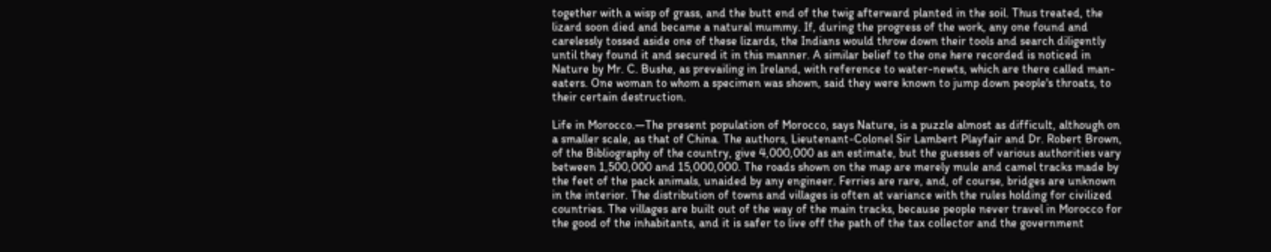together with a wisp of grass, and the butt end of the twig afterward planted in the soil. Thus treated, the lizard soon died and became a natural mummy. If, during the progress of the work, any one found and carelessly tossed aside one of these lizards, the Indians would throw down their tools and search diligently until they found it and secured it in this manner. A similar belief to the one here recorded is noticed in Nature by Mr. C. Bushe, as prevailing in Ireland, with reference to water-newts, which are there called man-eaters. One woman to whom a specimen was shown, said they were known to jump down people's throats, to their certain destruction.

Life in Morocco.—The present population of Morocco, says Nature, is a puzzle almost as difficult, although on a smaller scale, as that of China. The authors, Lieutenant-Colonel Sir Lambert Playfair and Dr. Robert Brown, of the Bibliography of the country, give 4,000,000 as an estimate, but the guesses of various authorities vary between 1,500,000 and 15,000,000. The roads shown on the map are merely mule and camel tracks made by the feet of the pack animals, unaided by any engineer. Ferries are rare, and, of course, bridges are unknown in the interior. The distribution of towns and villages is often at variance with the rules holding for civilized countries. The villages are built out of the way of the main tracks, because people never travel in Morocco for the good of the inhabitants, and it is safer to live off the path of the tax collector and the government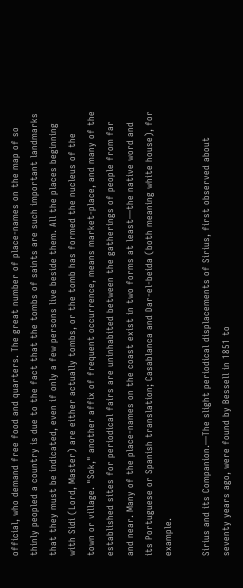official, who demand free food and quarters. The great number of place-names on the map of so thinly peopled a country is due to the fact that the tombs of saints are such important landmarks that they must be indicated, even if only a few persons live beside them. All the places beginning with Sidi (Lord, Master) are either actually tombs, or the tomb has formed the nucleus of the town or village. "Sok," another affix of frequent occurrence, means market-place, and many of the established sites for periodical fairs are uninhabited between the gatherings of people from far and near. Many of the place-names on the coast exist in two forms at least—the native word and its Portuguese or Spanish translation; Casablanca and Dar-el-beida (both meaning white house), for example.

Sirius and its Companion.—The slight periodical displacements of Sirius, first observed about seventy years ago, were found by Bessell in 1851 to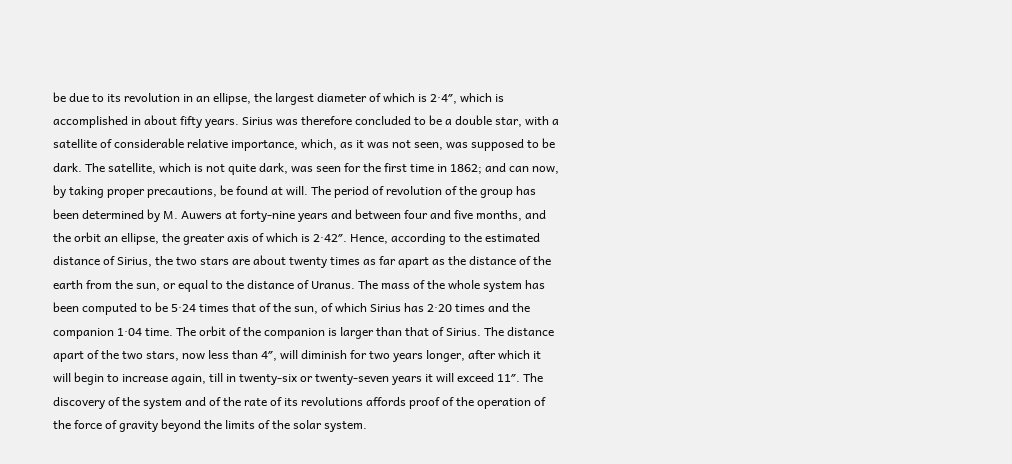be due to its revolution in an ellipse, the largest diameter of which is 2·4″, which is accomplished in about fifty years. Sirius was therefore concluded to be a double star, with a satellite of considerable relative importance, which, as it was not seen, was supposed to be dark. The satellite, which is not quite dark, was seen for the first time in 1862; and can now, by taking proper precautions, be found at will. The period of revolution of the group has been determined by M. Auwers at forty-nine years and between four and five months, and the orbit an ellipse, the greater axis of which is 2·42″. Hence, according to the estimated distance of Sirius, the two stars are about twenty times as far apart as the distance of the earth from the sun, or equal to the distance of Uranus. The mass of the whole system has been computed to be 5·24 times that of the sun, of which Sirius has 2·20 times and the companion 1·04 time. The orbit of the companion is larger than that of Sirius. The distance apart of the two stars, now less than 4″, will diminish for two years longer, after which it will begin to increase again, till in twenty-six or twenty-seven years it will exceed 11″. The discovery of the system and of the rate of its revolutions affords proof of the operation of the force of gravity beyond the limits of the solar system.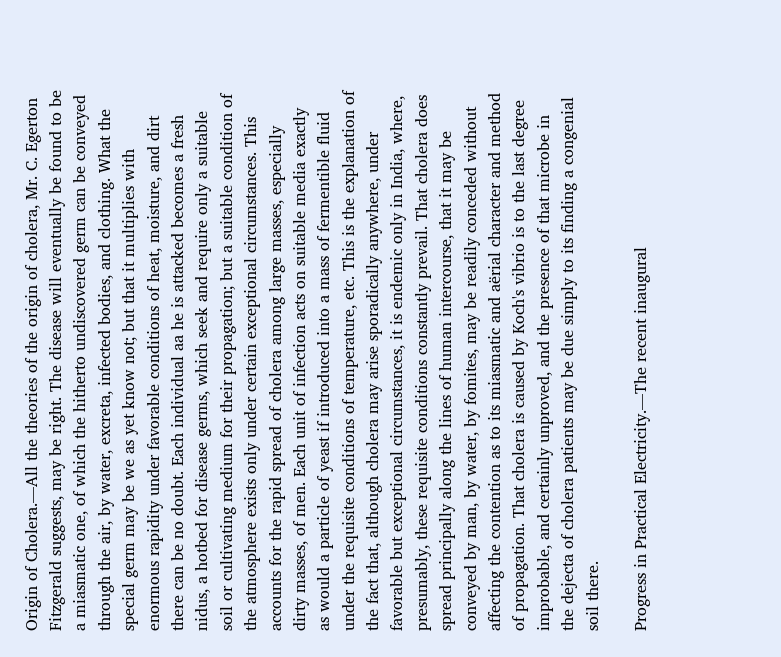Origin of Cholera.—All the theories of the origin of cholera, Mr. C. Egerton Fitzgerald suggests, may be right. The disease will eventually be found to be a miasmatic one, of which the hitherto undiscovered germ can be conveyed through the air, by water, excreta, infected bodies, and clothing. What the special germ may be we as yet know not; but that it multiplies with enormous rapidity under favorable conditions of heat, moisture, and dirt there can be no doubt. Each individual aa he is attacked becomes a fresh nidus, a hotbed for disease germs, which seek and require only a suitable soil or cultivating medium for their propagation; but a suitable condition of the atmosphere exists only under certain exceptional circumstances. This accounts for the rapid spread of cholera among large masses, especially dirty masses, of men. Each unit of infection acts on suitable media exactly as would a particle of yeast if introduced into a mass of fermentible fluid under the requisite conditions of temperature, etc. This is the explanation of the fact that, although cholera may arise sporadically anywhere, under favorable but exceptional circumstances, it is endemic only in India, where, presumably, these requisite conditions constantly prevail. That cholera does spread principally along the lines of human intercourse, that it may be conveyed by man, by water, by fomites, may be readily conceded without affecting the contention as to its miasmatic and aërial character and method of propagation. That cholera is caused by Koch's vibrio is to the last degree improbable, and certainly unproved, and the presence of that microbe in the dejecta of cholera patients may be due simply to its finding a congenial soil there.

Progress in Practical Electricity.—The recent inaugural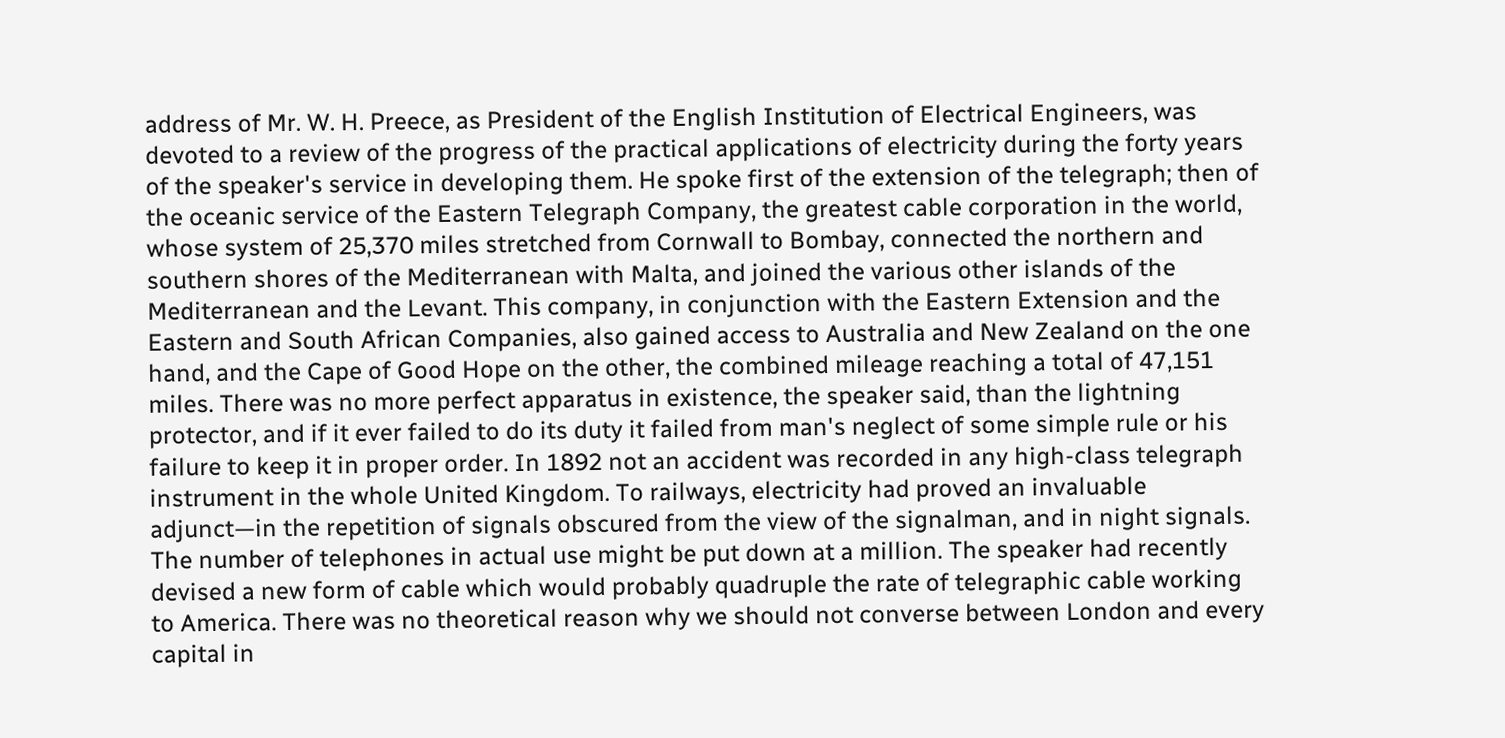address of Mr. W. H. Preece, as President of the English Institution of Electrical Engineers, was devoted to a review of the progress of the practical applications of electricity during the forty years of the speaker's service in developing them. He spoke first of the extension of the telegraph; then of the oceanic service of the Eastern Telegraph Company, the greatest cable corporation in the world, whose system of 25,370 miles stretched from Cornwall to Bombay, connected the northern and southern shores of the Mediterranean with Malta, and joined the various other islands of the Mediterranean and the Levant. This company, in conjunction with the Eastern Extension and the Eastern and South African Companies, also gained access to Australia and New Zealand on the one hand, and the Cape of Good Hope on the other, the combined mileage reaching a total of 47,151 miles. There was no more perfect apparatus in existence, the speaker said, than the lightning protector, and if it ever failed to do its duty it failed from man's neglect of some simple rule or his failure to keep it in proper order. In 1892 not an accident was recorded in any high-class telegraph instrument in the whole United Kingdom. To railways, electricity had proved an invaluable adjunct—in the repetition of signals obscured from the view of the signalman, and in night signals. The number of telephones in actual use might be put down at a million. The speaker had recently devised a new form of cable which would probably quadruple the rate of telegraphic cable working to America. There was no theoretical reason why we should not converse between London and every capital in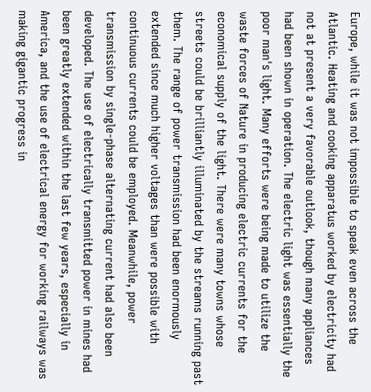Europe, while it was not impossible to speak even across the Atlantic. Heating and cooking apparatus worked by electricity had not at present a very favorable outlook, though many appliances had been shown in operation. The electric light was essentially the poor man's light. Many efforts were being made to utilize the waste forces of Nature in producing electric currents for the economical supply of the light. There were many towns whose streets could be brilliantly illuminated by the streams running past them. The range of power transmission had been enormously extended since much higher voltages than were possible with continuous currents could be employed. Meanwhile, power transmission by single-phase alternating current had also been developed. The use of electrically transmitted power in mines had been greatly extended within the last few years, especially in America, and the use of electrical energy for working railways was making gigantic progress in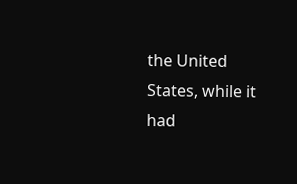the United States, while it had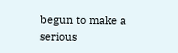begun to make a serious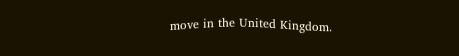move in the United Kingdom.